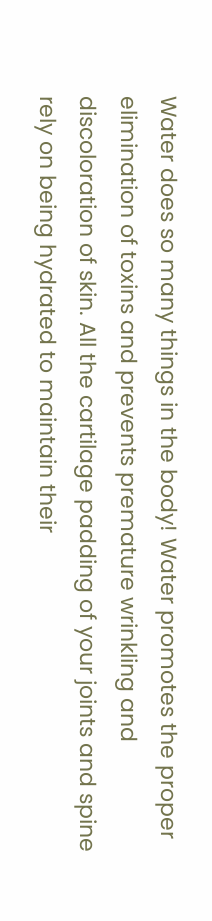Water does so many things in the body! Water promotes the proper elimination of toxins and prevents premature wrinkling and discoloration of skin. All the cartilage padding of your joints and spine rely on being hydrated to maintain their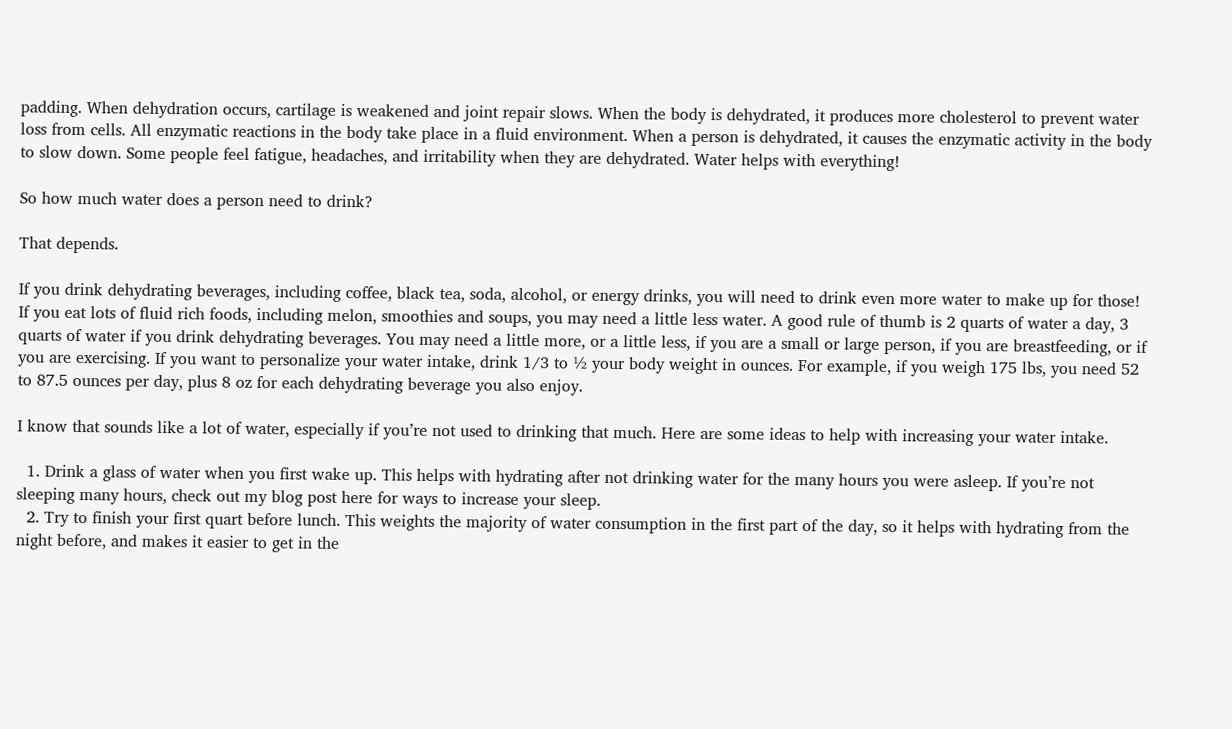padding. When dehydration occurs, cartilage is weakened and joint repair slows. When the body is dehydrated, it produces more cholesterol to prevent water loss from cells. All enzymatic reactions in the body take place in a fluid environment. When a person is dehydrated, it causes the enzymatic activity in the body to slow down. Some people feel fatigue, headaches, and irritability when they are dehydrated. Water helps with everything!

So how much water does a person need to drink?

That depends.

If you drink dehydrating beverages, including coffee, black tea, soda, alcohol, or energy drinks, you will need to drink even more water to make up for those! If you eat lots of fluid rich foods, including melon, smoothies and soups, you may need a little less water. A good rule of thumb is 2 quarts of water a day, 3 quarts of water if you drink dehydrating beverages. You may need a little more, or a little less, if you are a small or large person, if you are breastfeeding, or if you are exercising. If you want to personalize your water intake, drink 1/3 to ½ your body weight in ounces. For example, if you weigh 175 lbs, you need 52 to 87.5 ounces per day, plus 8 oz for each dehydrating beverage you also enjoy.

I know that sounds like a lot of water, especially if you’re not used to drinking that much. Here are some ideas to help with increasing your water intake.

  1. Drink a glass of water when you first wake up. This helps with hydrating after not drinking water for the many hours you were asleep. If you’re not sleeping many hours, check out my blog post here for ways to increase your sleep.
  2. Try to finish your first quart before lunch. This weights the majority of water consumption in the first part of the day, so it helps with hydrating from the night before, and makes it easier to get in the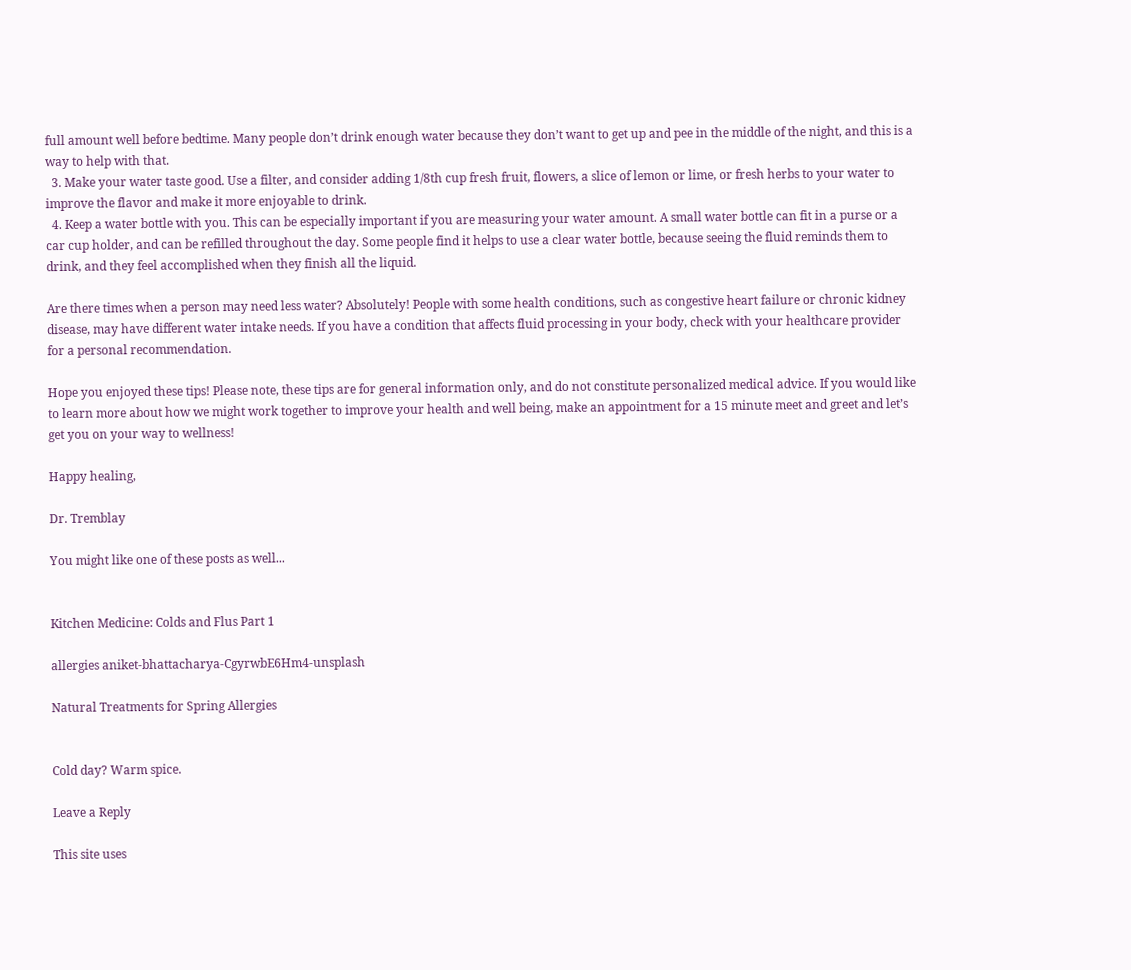full amount well before bedtime. Many people don’t drink enough water because they don’t want to get up and pee in the middle of the night, and this is a way to help with that.
  3. Make your water taste good. Use a filter, and consider adding 1/8th cup fresh fruit, flowers, a slice of lemon or lime, or fresh herbs to your water to improve the flavor and make it more enjoyable to drink.
  4. Keep a water bottle with you. This can be especially important if you are measuring your water amount. A small water bottle can fit in a purse or a car cup holder, and can be refilled throughout the day. Some people find it helps to use a clear water bottle, because seeing the fluid reminds them to drink, and they feel accomplished when they finish all the liquid.

Are there times when a person may need less water? Absolutely! People with some health conditions, such as congestive heart failure or chronic kidney disease, may have different water intake needs. If you have a condition that affects fluid processing in your body, check with your healthcare provider for a personal recommendation.

Hope you enjoyed these tips! Please note, these tips are for general information only, and do not constitute personalized medical advice. If you would like to learn more about how we might work together to improve your health and well being, make an appointment for a 15 minute meet and greet and let’s get you on your way to wellness!

Happy healing,

Dr. Tremblay

You might like one of these posts as well...


Kitchen Medicine: Colds and Flus Part 1

allergies aniket-bhattacharya-CgyrwbE6Hm4-unsplash

Natural Treatments for Spring Allergies


Cold day? Warm spice.

Leave a Reply

This site uses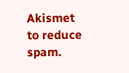Akismet to reduce spam.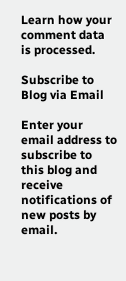Learn how your comment data is processed.

Subscribe to Blog via Email

Enter your email address to subscribe to this blog and receive notifications of new posts by email.